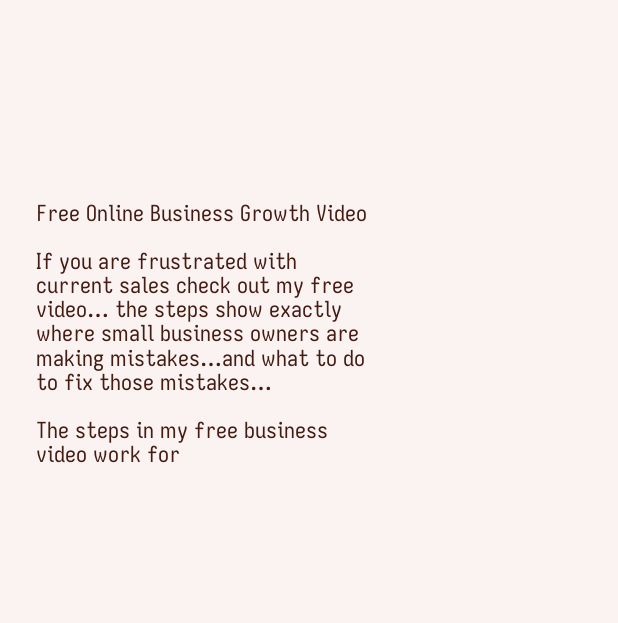Free Online Business Growth Video

If you are frustrated with current sales check out my free video… the steps show exactly where small business owners are making mistakes…and what to do to fix those mistakes…

The steps in my free business video work for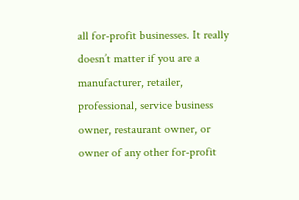all for-profit businesses. It really doesn’t matter if you are a manufacturer, retailer, professional, service business owner, restaurant owner, or owner of any other for-profit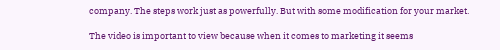company. The steps work just as powerfully. But with some modification for your market.

The video is important to view because when it comes to marketing it seems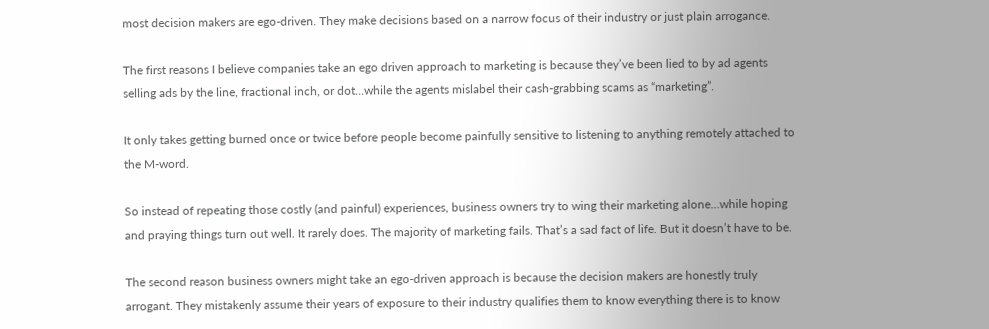most decision makers are ego-driven. They make decisions based on a narrow focus of their industry or just plain arrogance.

The first reasons I believe companies take an ego driven approach to marketing is because they’ve been lied to by ad agents selling ads by the line, fractional inch, or dot…while the agents mislabel their cash-grabbing scams as “marketing”.

It only takes getting burned once or twice before people become painfully sensitive to listening to anything remotely attached to the M-word.

So instead of repeating those costly (and painful) experiences, business owners try to wing their marketing alone…while hoping and praying things turn out well. It rarely does. The majority of marketing fails. That’s a sad fact of life. But it doesn’t have to be.

The second reason business owners might take an ego-driven approach is because the decision makers are honestly truly arrogant. They mistakenly assume their years of exposure to their industry qualifies them to know everything there is to know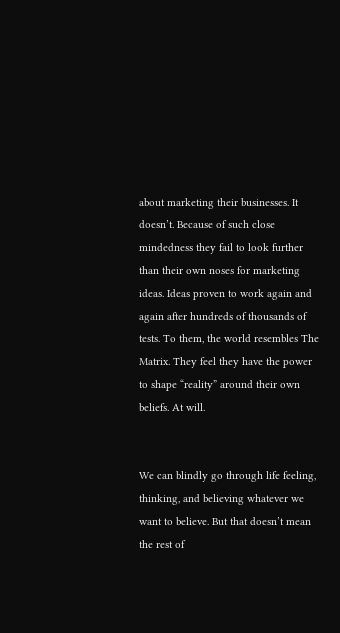about marketing their businesses. It doesn’t. Because of such close mindedness they fail to look further than their own noses for marketing ideas. Ideas proven to work again and again after hundreds of thousands of tests. To them, the world resembles The Matrix. They feel they have the power to shape “reality” around their own beliefs. At will.


We can blindly go through life feeling, thinking, and believing whatever we want to believe. But that doesn’t mean the rest of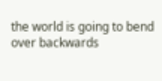the world is going to bend over backwards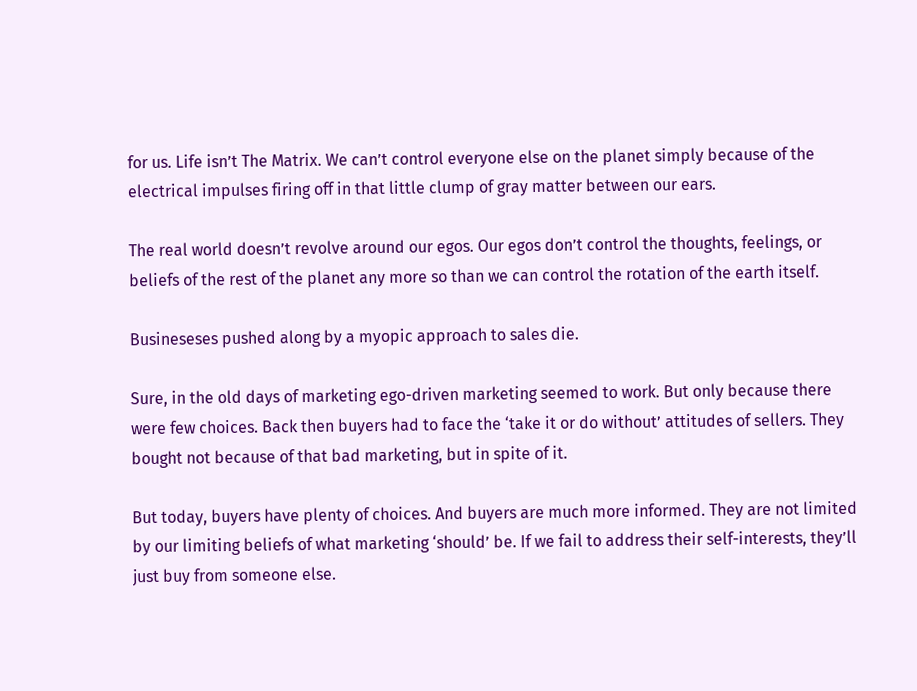for us. Life isn’t The Matrix. We can’t control everyone else on the planet simply because of the electrical impulses firing off in that little clump of gray matter between our ears.

The real world doesn’t revolve around our egos. Our egos don’t control the thoughts, feelings, or beliefs of the rest of the planet any more so than we can control the rotation of the earth itself.

Busineseses pushed along by a myopic approach to sales die.

Sure, in the old days of marketing ego-driven marketing seemed to work. But only because there were few choices. Back then buyers had to face the ‘take it or do without’ attitudes of sellers. They bought not because of that bad marketing, but in spite of it.

But today, buyers have plenty of choices. And buyers are much more informed. They are not limited by our limiting beliefs of what marketing ‘should’ be. If we fail to address their self-interests, they’ll just buy from someone else.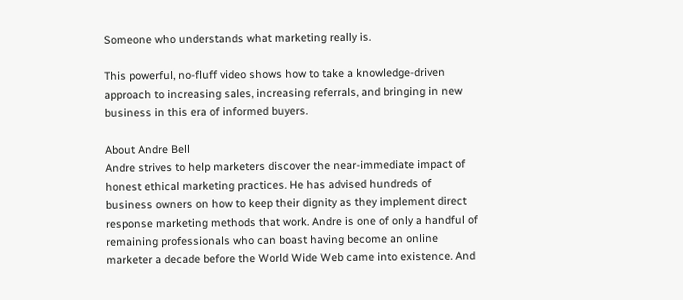Someone who understands what marketing really is.

This powerful, no-fluff video shows how to take a knowledge-driven approach to increasing sales, increasing referrals, and bringing in new business in this era of informed buyers.

About Andre Bell
Andre strives to help marketers discover the near-immediate impact of honest ethical marketing practices. He has advised hundreds of business owners on how to keep their dignity as they implement direct response marketing methods that work. Andre is one of only a handful of remaining professionals who can boast having become an online marketer a decade before the World Wide Web came into existence. And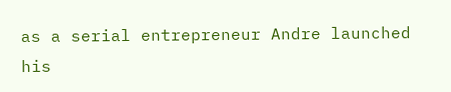as a serial entrepreneur Andre launched his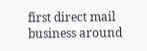first direct mail business around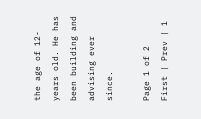the age of 12-years old. He has been building and advising ever since.

Page 1 of 2
First | Prev | 1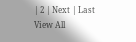| 2 | Next | Last
View All